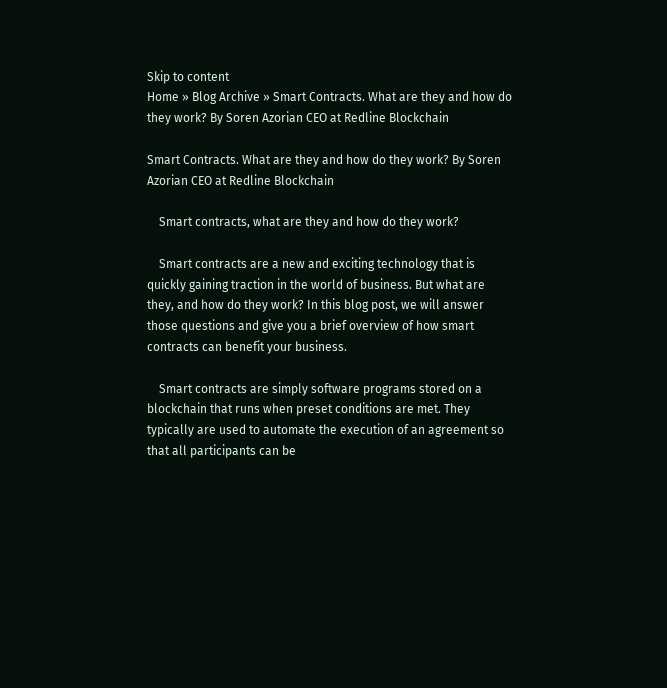Skip to content
Home » Blog Archive » Smart Contracts. What are they and how do they work? By Soren Azorian CEO at Redline Blockchain

Smart Contracts. What are they and how do they work? By Soren Azorian CEO at Redline Blockchain

    Smart contracts, what are they and how do they work?

    Smart contracts are a new and exciting technology that is quickly gaining traction in the world of business. But what are they, and how do they work? In this blog post, we will answer those questions and give you a brief overview of how smart contracts can benefit your business.

    Smart contracts are simply software programs stored on a blockchain that runs when preset conditions are met. They typically are used to automate the execution of an agreement so that all participants can be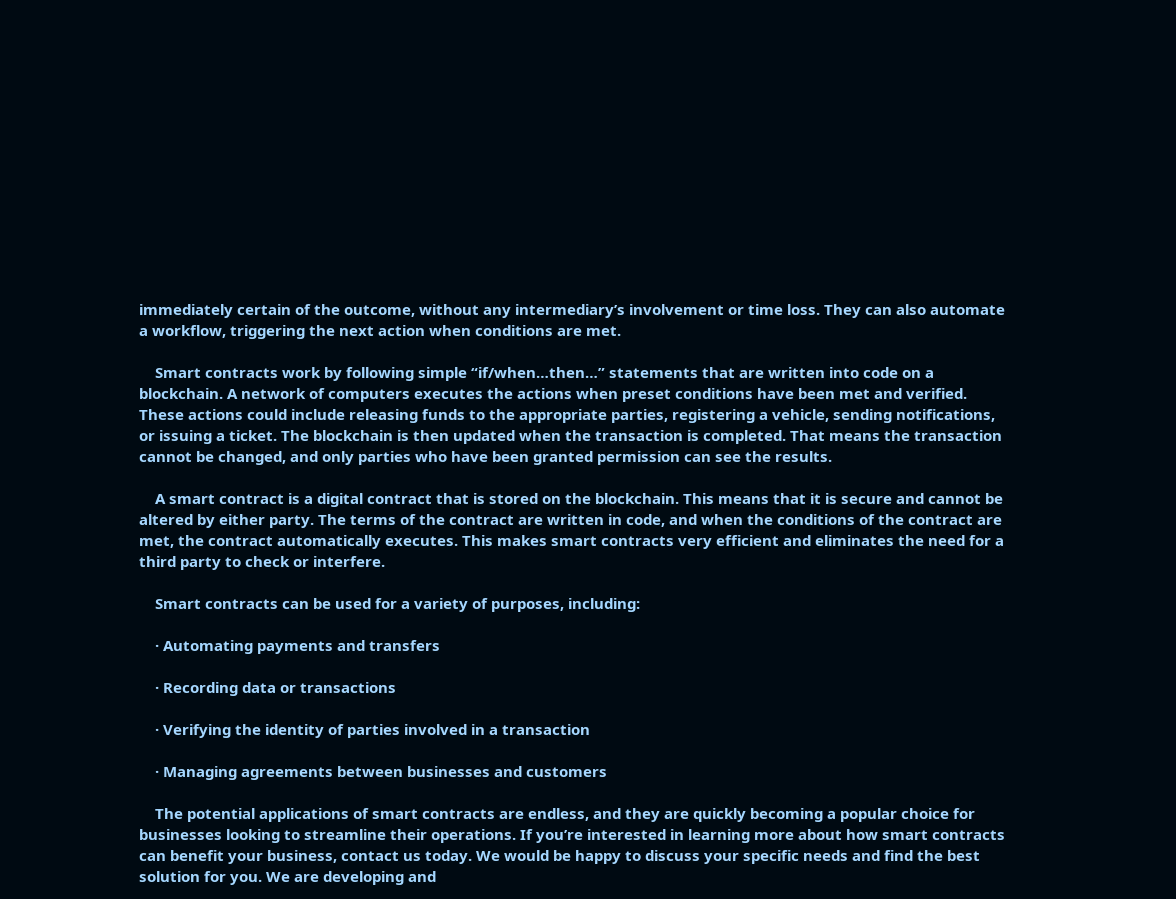immediately certain of the outcome, without any intermediary’s involvement or time loss. They can also automate a workflow, triggering the next action when conditions are met.

    Smart contracts work by following simple “if/when…then…” statements that are written into code on a blockchain. A network of computers executes the actions when preset conditions have been met and verified. These actions could include releasing funds to the appropriate parties, registering a vehicle, sending notifications, or issuing a ticket. The blockchain is then updated when the transaction is completed. That means the transaction cannot be changed, and only parties who have been granted permission can see the results.

    A smart contract is a digital contract that is stored on the blockchain. This means that it is secure and cannot be altered by either party. The terms of the contract are written in code, and when the conditions of the contract are met, the contract automatically executes. This makes smart contracts very efficient and eliminates the need for a third party to check or interfere.

    Smart contracts can be used for a variety of purposes, including:

    · Automating payments and transfers

    · Recording data or transactions

    · Verifying the identity of parties involved in a transaction

    · Managing agreements between businesses and customers

    The potential applications of smart contracts are endless, and they are quickly becoming a popular choice for businesses looking to streamline their operations. If you’re interested in learning more about how smart contracts can benefit your business, contact us today. We would be happy to discuss your specific needs and find the best solution for you. We are developing and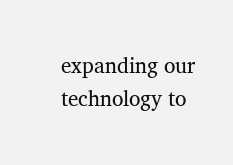expanding our technology to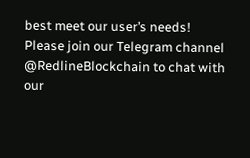best meet our user’s needs! Please join our Telegram channel @RedlineBlockchain to chat with our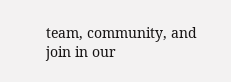team, community, and join in our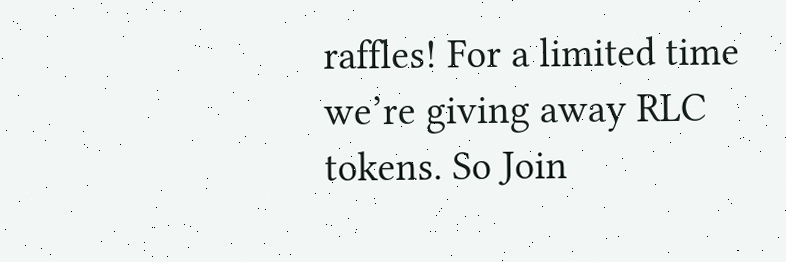raffles! For a limited time we’re giving away RLC tokens. So Join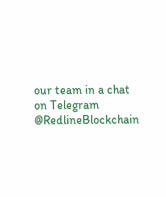our team in a chat on Telegram @RedlineBlockchain